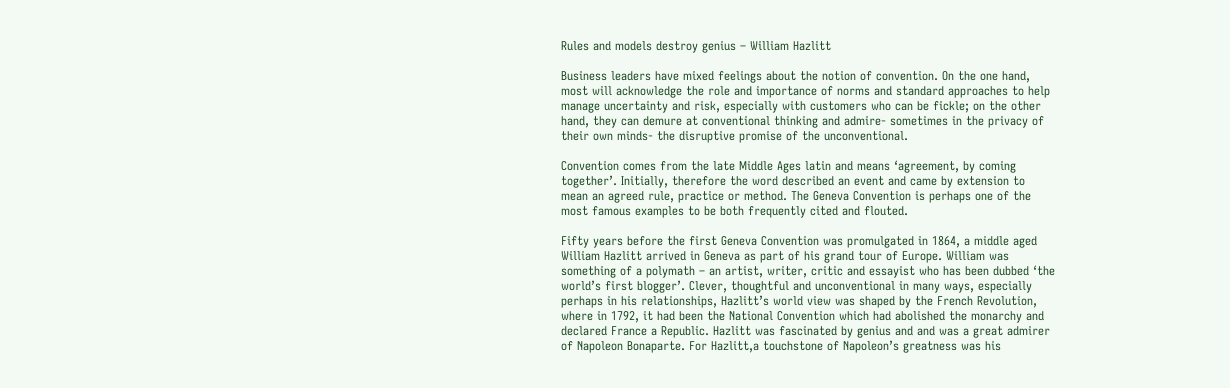Rules and models destroy genius – William Hazlitt

Business leaders have mixed feelings about the notion of convention. On the one hand, most will acknowledge the role and importance of norms and standard approaches to help manage uncertainty and risk, especially with customers who can be fickle; on the other hand, they can demure at conventional thinking and admire- sometimes in the privacy of their own minds- the disruptive promise of the unconventional.

Convention comes from the late Middle Ages latin and means ‘agreement, by coming together’. Initially, therefore the word described an event and came by extension to mean an agreed rule, practice or method. The Geneva Convention is perhaps one of the most famous examples to be both frequently cited and flouted.

Fifty years before the first Geneva Convention was promulgated in 1864, a middle aged William Hazlitt arrived in Geneva as part of his grand tour of Europe. William was something of a polymath – an artist, writer, critic and essayist who has been dubbed ‘the world’s first blogger’. Clever, thoughtful and unconventional in many ways, especially perhaps in his relationships, Hazlitt’s world view was shaped by the French Revolution, where in 1792, it had been the National Convention which had abolished the monarchy and declared France a Republic. Hazlitt was fascinated by genius and and was a great admirer of Napoleon Bonaparte. For Hazlitt,a touchstone of Napoleon’s greatness was his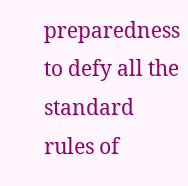preparedness to defy all the standard rules of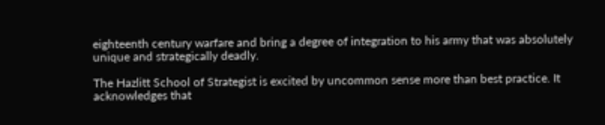eighteenth century warfare and bring a degree of integration to his army that was absolutely unique and strategically deadly.

The Hazlitt School of Strategist is excited by uncommon sense more than best practice. It acknowledges that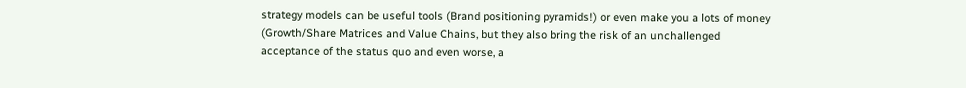strategy models can be useful tools (Brand positioning pyramids!) or even make you a lots of money (Growth/Share Matrices and Value Chains, but they also bring the risk of an unchallenged acceptance of the status quo and even worse, a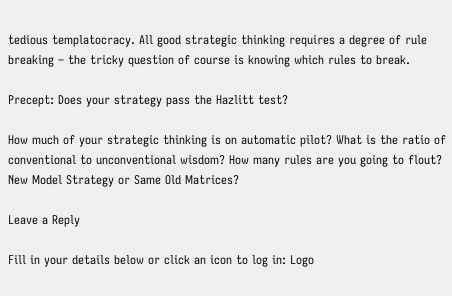tedious templatocracy. All good strategic thinking requires a degree of rule breaking – the tricky question of course is knowing which rules to break.

Precept: Does your strategy pass the Hazlitt test?

How much of your strategic thinking is on automatic pilot? What is the ratio of conventional to unconventional wisdom? How many rules are you going to flout? New Model Strategy or Same Old Matrices?

Leave a Reply

Fill in your details below or click an icon to log in: Logo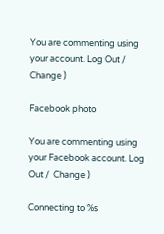You are commenting using your account. Log Out /  Change )

Facebook photo

You are commenting using your Facebook account. Log Out /  Change )

Connecting to %s